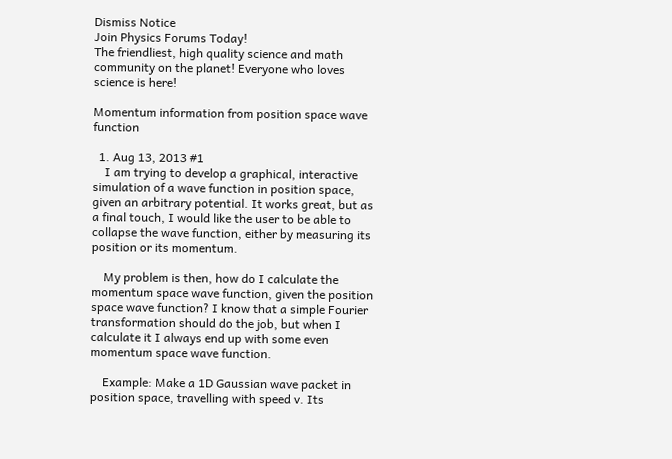Dismiss Notice
Join Physics Forums Today!
The friendliest, high quality science and math community on the planet! Everyone who loves science is here!

Momentum information from position space wave function

  1. Aug 13, 2013 #1
    I am trying to develop a graphical, interactive simulation of a wave function in position space, given an arbitrary potential. It works great, but as a final touch, I would like the user to be able to collapse the wave function, either by measuring its position or its momentum.

    My problem is then, how do I calculate the momentum space wave function, given the position space wave function? I know that a simple Fourier transformation should do the job, but when I calculate it I always end up with some even momentum space wave function.

    Example: Make a 1D Gaussian wave packet in position space, travelling with speed v. Its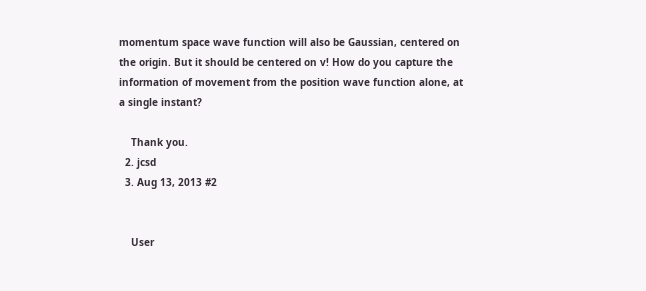momentum space wave function will also be Gaussian, centered on the origin. But it should be centered on v! How do you capture the information of movement from the position wave function alone, at a single instant?

    Thank you.
  2. jcsd
  3. Aug 13, 2013 #2


    User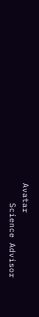Avatar
    Science Advisor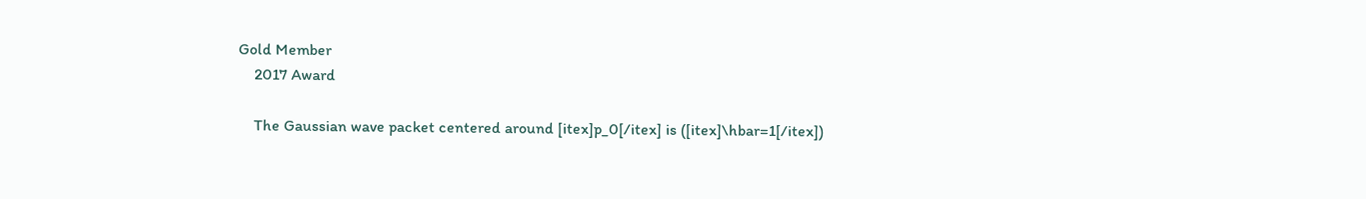Gold Member
    2017 Award

    The Gaussian wave packet centered around [itex]p_0[/itex] is ([itex]\hbar=1[/itex])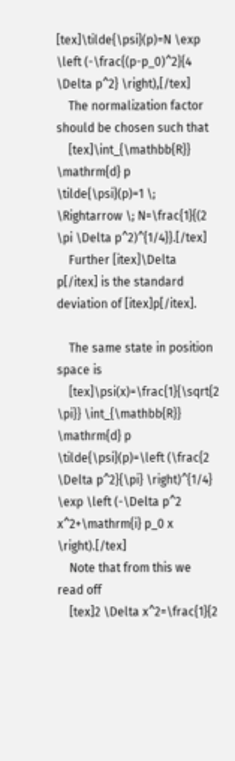[tex]\tilde{\psi}(p)=N \exp \left (-\frac{(p-p_0)^2}{4 \Delta p^2} \right),[/tex]
    The normalization factor should be chosen such that
    [tex]\int_{\mathbb{R}} \mathrm{d} p \tilde{\psi}(p)=1 \; \Rightarrow \; N=\frac{1}{(2 \pi \Delta p^2)^{1/4}}.[/tex]
    Further [itex]\Delta p[/itex] is the standard deviation of [itex]p[/itex].

    The same state in position space is
    [tex]\psi(x)=\frac{1}{\sqrt{2 \pi}} \int_{\mathbb{R}} \mathrm{d} p \tilde{\psi}(p)=\left (\frac{2 \Delta p^2}{\pi} \right)^{1/4} \exp \left (-\Delta p^2 x^2+\mathrm{i} p_0 x \right).[/tex]
    Note that from this we read off
    [tex]2 \Delta x^2=\frac{1}{2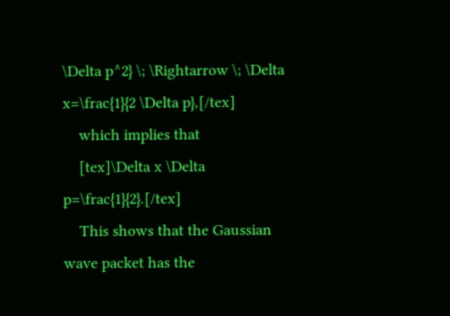\Delta p^2} \; \Rightarrow \; \Delta x=\frac{1}{2 \Delta p},[/tex]
    which implies that
    [tex]\Delta x \Delta p=\frac{1}{2}.[/tex]
    This shows that the Gaussian wave packet has the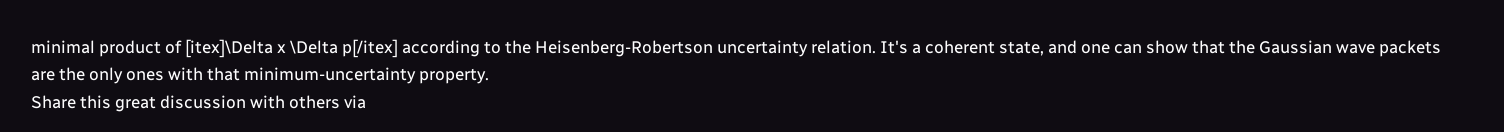minimal product of [itex]\Delta x \Delta p[/itex] according to the Heisenberg-Robertson uncertainty relation. It's a coherent state, and one can show that the Gaussian wave packets are the only ones with that minimum-uncertainty property.
Share this great discussion with others via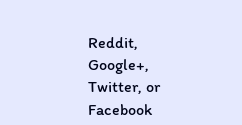Reddit, Google+, Twitter, or Facebook